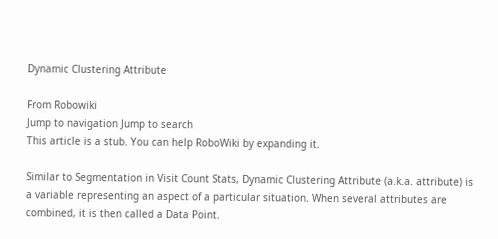Dynamic Clustering Attribute

From Robowiki
Jump to navigation Jump to search
This article is a stub. You can help RoboWiki by expanding it.

Similar to Segmentation in Visit Count Stats, Dynamic Clustering Attribute (a.k.a. attribute) is a variable representing an aspect of a particular situation. When several attributes are combined, it is then called a Data Point.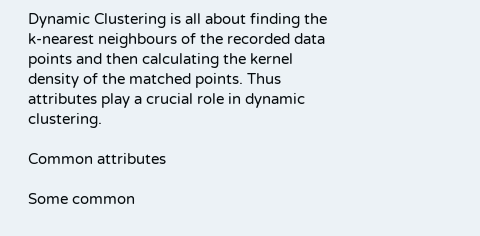Dynamic Clustering is all about finding the k-nearest neighbours of the recorded data points and then calculating the kernel density of the matched points. Thus attributes play a crucial role in dynamic clustering.

Common attributes

Some common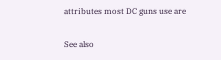attributes most DC guns use are

See also